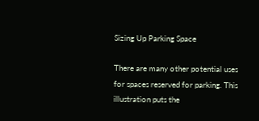Sizing Up Parking Space

There are many other potential uses for spaces reserved for parking. This illustration puts the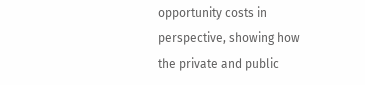opportunity costs in perspective, showing how the private and public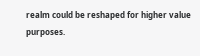realm could be reshaped for higher value purposes.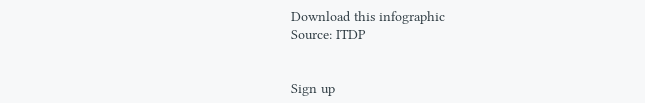Download this infographic
Source: ITDP


Sign up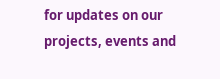for updates on our projects, events and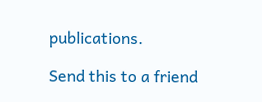publications.

Send this to a friend